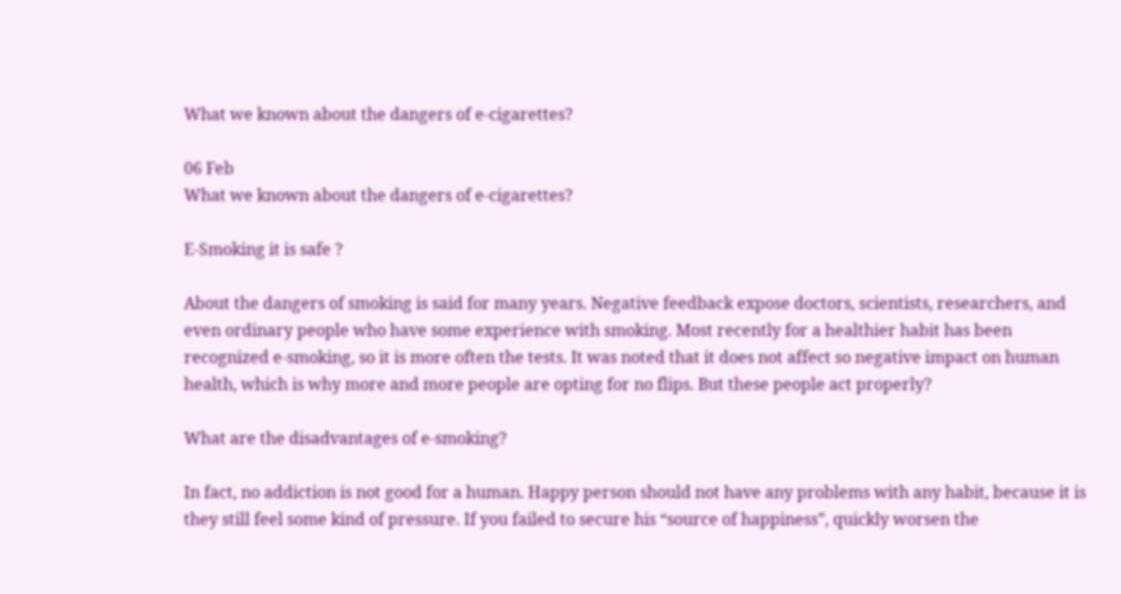What we known about the dangers of e-cigarettes?

06 Feb
What we known about the dangers of e-cigarettes?

E-Smoking it is safe ?

About the dangers of smoking is said for many years. Negative feedback expose doctors, scientists, researchers, and even ordinary people who have some experience with smoking. Most recently for a healthier habit has been recognized e-smoking, so it is more often the tests. It was noted that it does not affect so negative impact on human health, which is why more and more people are opting for no flips. But these people act properly?

What are the disadvantages of e-smoking?

In fact, no addiction is not good for a human. Happy person should not have any problems with any habit, because it is they still feel some kind of pressure. If you failed to secure his “source of happiness”, quickly worsen the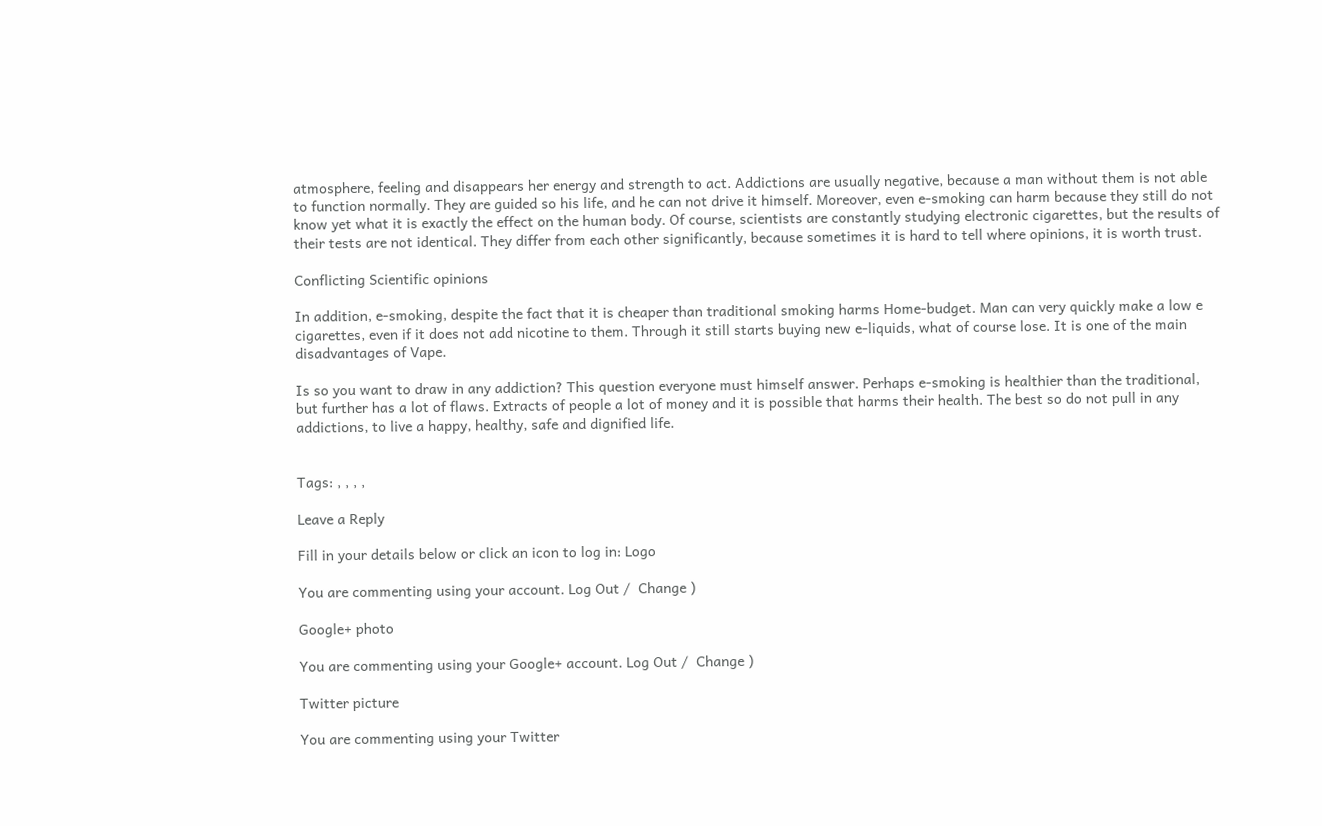atmosphere, feeling and disappears her energy and strength to act. Addictions are usually negative, because a man without them is not able to function normally. They are guided so his life, and he can not drive it himself. Moreover, even e-smoking can harm because they still do not know yet what it is exactly the effect on the human body. Of course, scientists are constantly studying electronic cigarettes, but the results of their tests are not identical. They differ from each other significantly, because sometimes it is hard to tell where opinions, it is worth trust.

Conflicting Scientific opinions

In addition, e-smoking, despite the fact that it is cheaper than traditional smoking harms Home-budget. Man can very quickly make a low e cigarettes, even if it does not add nicotine to them. Through it still starts buying new e-liquids, what of course lose. It is one of the main disadvantages of Vape.

Is so you want to draw in any addiction? This question everyone must himself answer. Perhaps e-smoking is healthier than the traditional, but further has a lot of flaws. Extracts of people a lot of money and it is possible that harms their health. The best so do not pull in any addictions, to live a happy, healthy, safe and dignified life.


Tags: , , , ,

Leave a Reply

Fill in your details below or click an icon to log in: Logo

You are commenting using your account. Log Out /  Change )

Google+ photo

You are commenting using your Google+ account. Log Out /  Change )

Twitter picture

You are commenting using your Twitter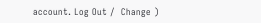account. Log Out /  Change )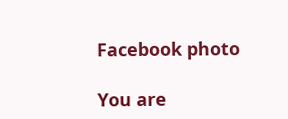Facebook photo

You are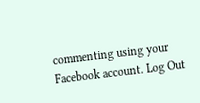commenting using your Facebook account. Log Out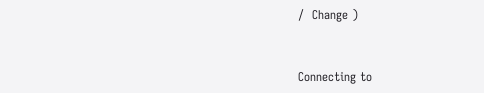/  Change )


Connecting to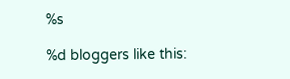%s

%d bloggers like this: